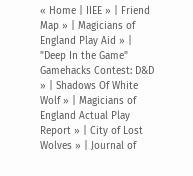« Home | IIEE » | Friend Map » | Magicians of England Play Aid » | "Deep In the Game" Gamehacks Contest: D&D » | Shadows Of White Wolf » | Magicians of England Actual Play Report » | City of Lost Wolves » | Journal of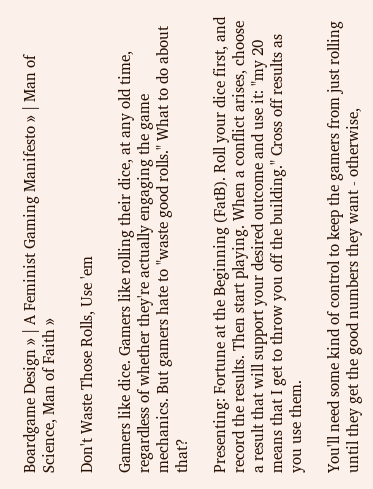Boardgame Design » | A Feminist Gaming Manifesto » | Man of Science, Man of Faith »

Don't Waste Those Rolls, Use 'em

Gamers like dice. Gamers like rolling their dice, at any old time, regardless of whether they're actually engaging the game mechanics. But gamers hate to "waste good rolls." What to do about that?

Presenting: Fortune at the Beginning (FatB). Roll your dice first, and record the results. Then start playing. When a conflict arises, choose a result that will support your desired outcome and use it: "my 20 means that I get to throw you off the building." Cross off results as you use them.

You'll need some kind of control to keep the gamers from just rolling until they get the good numbers they want - otherwise,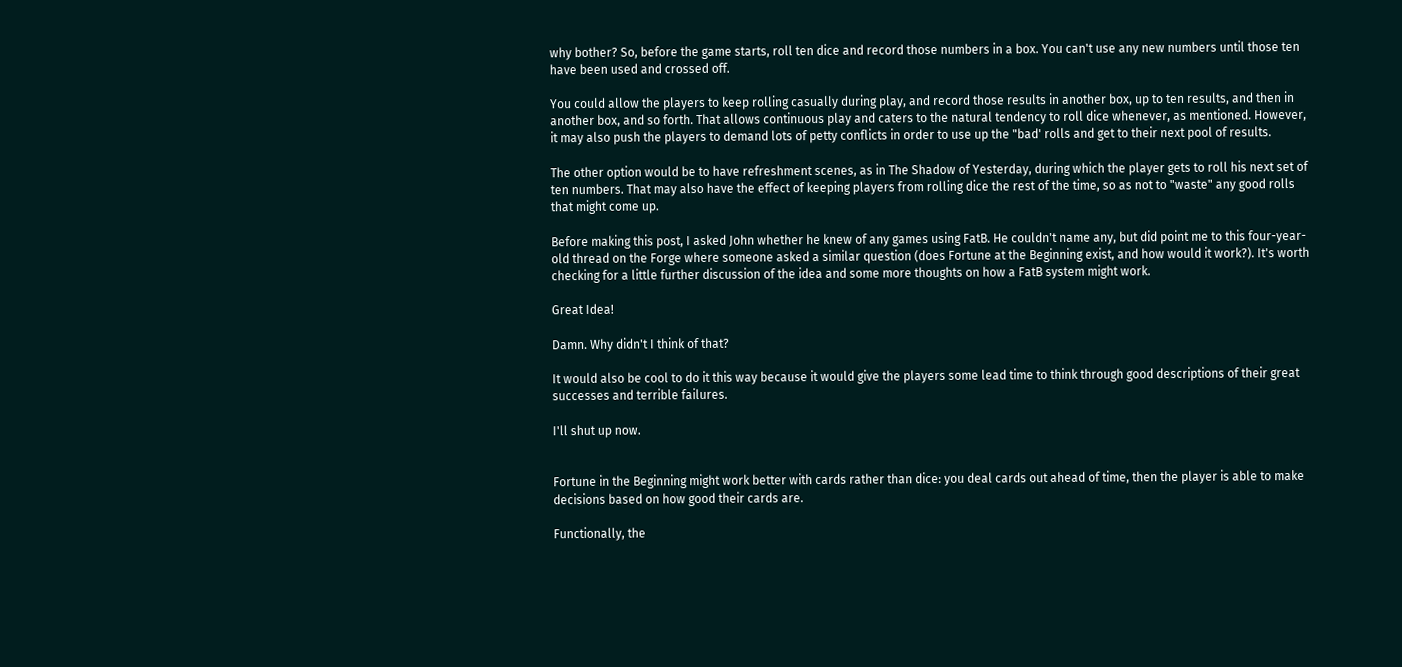why bother? So, before the game starts, roll ten dice and record those numbers in a box. You can't use any new numbers until those ten have been used and crossed off.

You could allow the players to keep rolling casually during play, and record those results in another box, up to ten results, and then in another box, and so forth. That allows continuous play and caters to the natural tendency to roll dice whenever, as mentioned. However, it may also push the players to demand lots of petty conflicts in order to use up the "bad' rolls and get to their next pool of results.

The other option would be to have refreshment scenes, as in The Shadow of Yesterday, during which the player gets to roll his next set of ten numbers. That may also have the effect of keeping players from rolling dice the rest of the time, so as not to "waste" any good rolls that might come up.

Before making this post, I asked John whether he knew of any games using FatB. He couldn't name any, but did point me to this four-year-old thread on the Forge where someone asked a similar question (does Fortune at the Beginning exist, and how would it work?). It's worth checking for a little further discussion of the idea and some more thoughts on how a FatB system might work.

Great Idea!

Damn. Why didn't I think of that?

It would also be cool to do it this way because it would give the players some lead time to think through good descriptions of their great successes and terrible failures.

I'll shut up now.


Fortune in the Beginning might work better with cards rather than dice: you deal cards out ahead of time, then the player is able to make decisions based on how good their cards are.

Functionally, the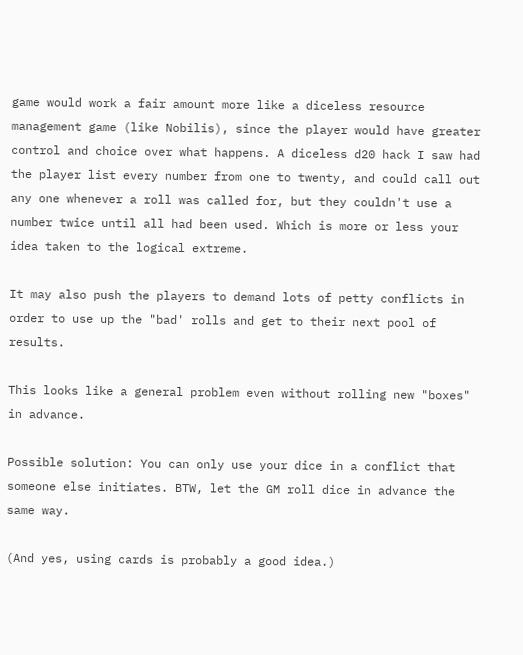game would work a fair amount more like a diceless resource management game (like Nobilis), since the player would have greater control and choice over what happens. A diceless d20 hack I saw had the player list every number from one to twenty, and could call out any one whenever a roll was called for, but they couldn't use a number twice until all had been used. Which is more or less your idea taken to the logical extreme.

It may also push the players to demand lots of petty conflicts in order to use up the "bad' rolls and get to their next pool of results.

This looks like a general problem even without rolling new "boxes" in advance.

Possible solution: You can only use your dice in a conflict that someone else initiates. BTW, let the GM roll dice in advance the same way.

(And yes, using cards is probably a good idea.)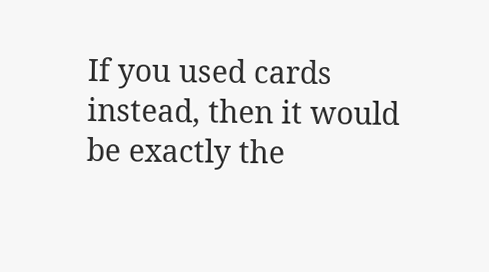If you used cards instead, then it would be exactly the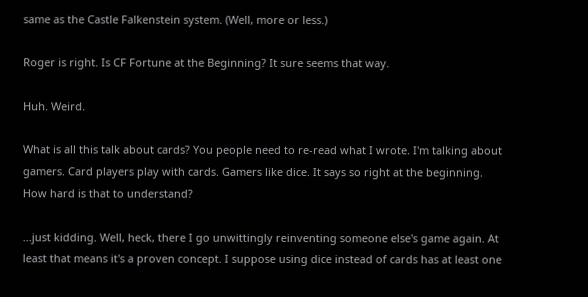same as the Castle Falkenstein system. (Well, more or less.)

Roger is right. Is CF Fortune at the Beginning? It sure seems that way.

Huh. Weird.

What is all this talk about cards? You people need to re-read what I wrote. I'm talking about gamers. Card players play with cards. Gamers like dice. It says so right at the beginning. How hard is that to understand?

...just kidding. Well, heck, there I go unwittingly reinventing someone else's game again. At least that means it's a proven concept. I suppose using dice instead of cards has at least one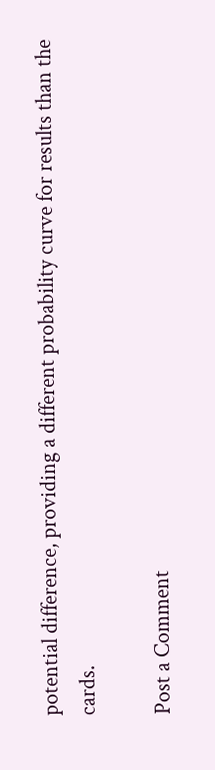potential difference, providing a different probability curve for results than the cards.

Post a Comment